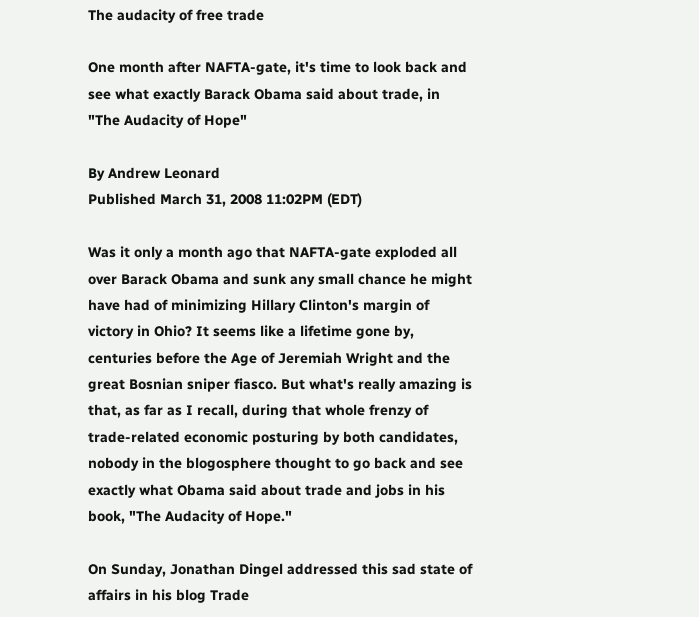The audacity of free trade

One month after NAFTA-gate, it's time to look back and see what exactly Barack Obama said about trade, in "The Audacity of Hope"

By Andrew Leonard
Published March 31, 2008 11:02PM (EDT)

Was it only a month ago that NAFTA-gate exploded all over Barack Obama and sunk any small chance he might have had of minimizing Hillary Clinton's margin of victory in Ohio? It seems like a lifetime gone by, centuries before the Age of Jeremiah Wright and the great Bosnian sniper fiasco. But what's really amazing is that, as far as I recall, during that whole frenzy of trade-related economic posturing by both candidates, nobody in the blogosphere thought to go back and see exactly what Obama said about trade and jobs in his book, "The Audacity of Hope."

On Sunday, Jonathan Dingel addressed this sad state of affairs in his blog Trade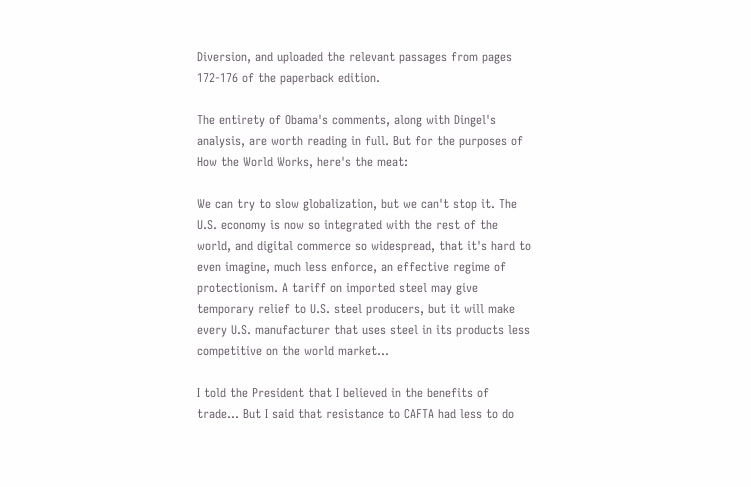Diversion, and uploaded the relevant passages from pages 172-176 of the paperback edition.

The entirety of Obama's comments, along with Dingel's analysis, are worth reading in full. But for the purposes of How the World Works, here's the meat:

We can try to slow globalization, but we can't stop it. The U.S. economy is now so integrated with the rest of the world, and digital commerce so widespread, that it's hard to even imagine, much less enforce, an effective regime of protectionism. A tariff on imported steel may give temporary relief to U.S. steel producers, but it will make every U.S. manufacturer that uses steel in its products less competitive on the world market...

I told the President that I believed in the benefits of trade... But I said that resistance to CAFTA had less to do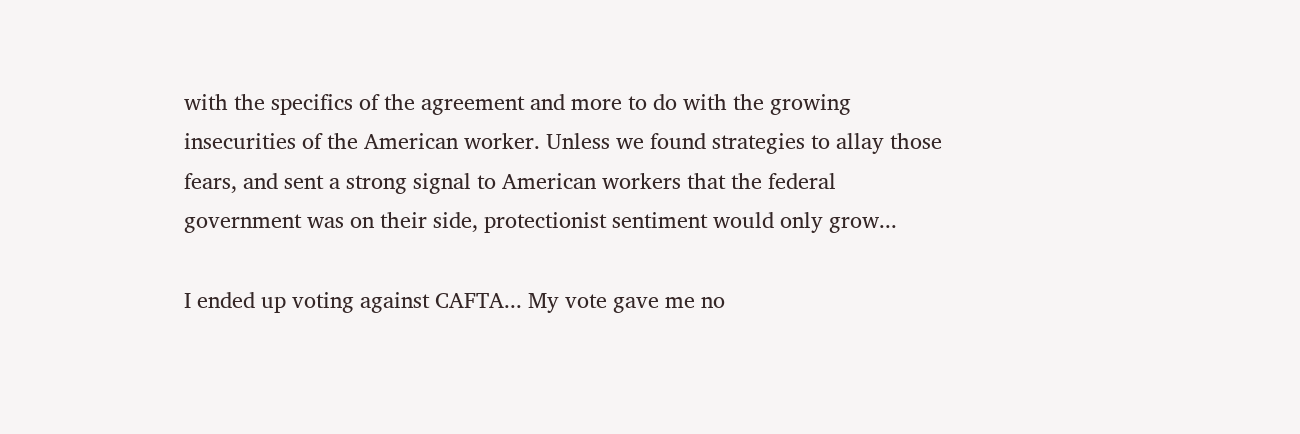with the specifics of the agreement and more to do with the growing insecurities of the American worker. Unless we found strategies to allay those fears, and sent a strong signal to American workers that the federal government was on their side, protectionist sentiment would only grow...

I ended up voting against CAFTA... My vote gave me no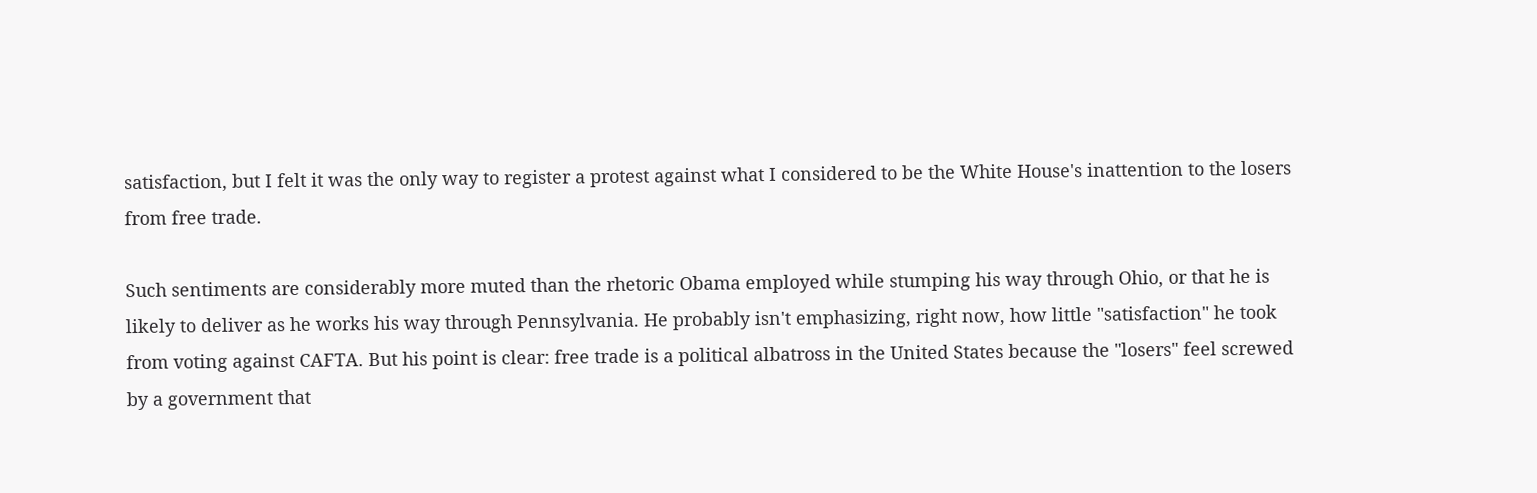satisfaction, but I felt it was the only way to register a protest against what I considered to be the White House's inattention to the losers from free trade.

Such sentiments are considerably more muted than the rhetoric Obama employed while stumping his way through Ohio, or that he is likely to deliver as he works his way through Pennsylvania. He probably isn't emphasizing, right now, how little "satisfaction" he took from voting against CAFTA. But his point is clear: free trade is a political albatross in the United States because the "losers" feel screwed by a government that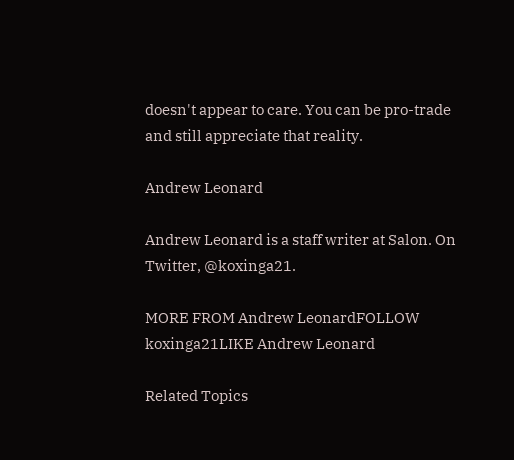doesn't appear to care. You can be pro-trade and still appreciate that reality.

Andrew Leonard

Andrew Leonard is a staff writer at Salon. On Twitter, @koxinga21.

MORE FROM Andrew LeonardFOLLOW koxinga21LIKE Andrew Leonard

Related Topics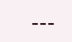---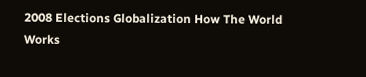2008 Elections Globalization How The World Works